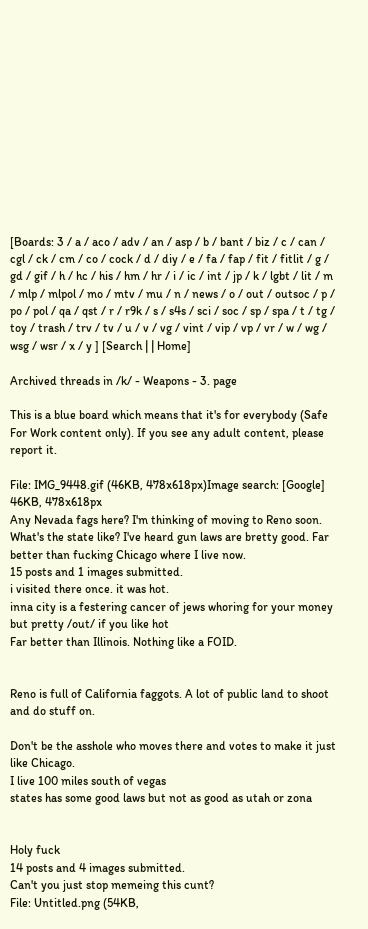[Boards: 3 / a / aco / adv / an / asp / b / bant / biz / c / can / cgl / ck / cm / co / cock / d / diy / e / fa / fap / fit / fitlit / g / gd / gif / h / hc / his / hm / hr / i / ic / int / jp / k / lgbt / lit / m / mlp / mlpol / mo / mtv / mu / n / news / o / out / outsoc / p / po / pol / qa / qst / r / r9k / s / s4s / sci / soc / sp / spa / t / tg / toy / trash / trv / tv / u / v / vg / vint / vip / vp / vr / w / wg / wsg / wsr / x / y ] [Search | | Home]

Archived threads in /k/ - Weapons - 3. page

This is a blue board which means that it's for everybody (Safe For Work content only). If you see any adult content, please report it.

File: IMG_9448.gif (46KB, 478x618px)Image search: [Google]
46KB, 478x618px
Any Nevada fags here? I'm thinking of moving to Reno soon. What's the state like? I've heard gun laws are bretty good. Far better than fucking Chicago where I live now.
15 posts and 1 images submitted.
i visited there once. it was hot.
inna city is a festering cancer of jews whoring for your money
but pretty /out/ if you like hot
Far better than Illinois. Nothing like a FOID.


Reno is full of California faggots. A lot of public land to shoot and do stuff on.

Don't be the asshole who moves there and votes to make it just like Chicago.
I live 100 miles south of vegas
states has some good laws but not as good as utah or zona


Holy fuck
14 posts and 4 images submitted.
Can't you just stop memeing this cunt?
File: Untitled.png (54KB,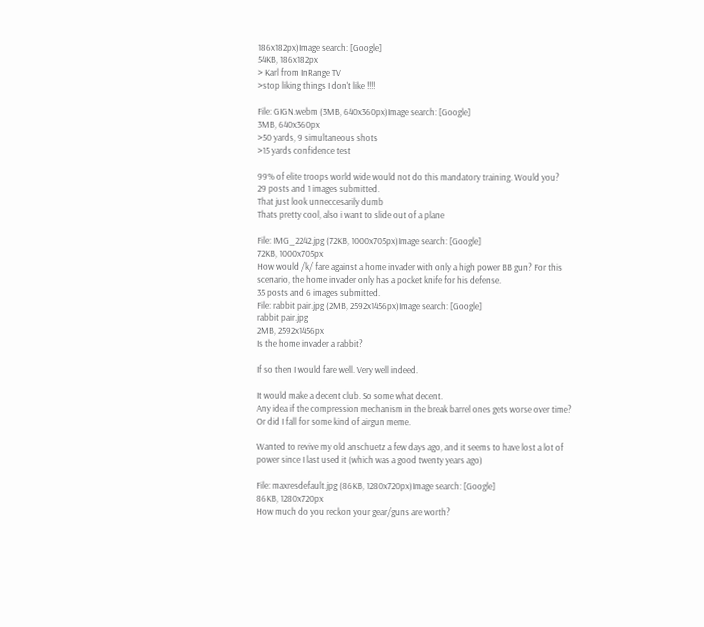186x182px)Image search: [Google]
54KB, 186x182px
> Karl from InRange TV
>stop liking things I don't like !!!!

File: GIGN.webm (3MB, 640x360px)Image search: [Google]
3MB, 640x360px
>50 yards, 9 simultaneous shots
>15 yards confidence test

99% of elite troops world wide would not do this mandatory training. Would you?
29 posts and 1 images submitted.
That just look unneccesarily dumb
Thats pretty cool, also i want to slide out of a plane

File: IMG_2242.jpg (72KB, 1000x705px)Image search: [Google]
72KB, 1000x705px
How would /k/ fare against a home invader with only a high power BB gun? For this scenario, the home invader only has a pocket knife for his defense.
35 posts and 6 images submitted.
File: rabbit pair.jpg (2MB, 2592x1456px)Image search: [Google]
rabbit pair.jpg
2MB, 2592x1456px
Is the home invader a rabbit?

If so then I would fare well. Very well indeed.

It would make a decent club. So some what decent.
Any idea if the compression mechanism in the break barrel ones gets worse over time? Or did I fall for some kind of airgun meme.

Wanted to revive my old anschuetz a few days ago, and it seems to have lost a lot of power since I last used it (which was a good twenty years ago)

File: maxresdefault.jpg (86KB, 1280x720px)Image search: [Google]
86KB, 1280x720px
How much do you reckon your gear/guns are worth?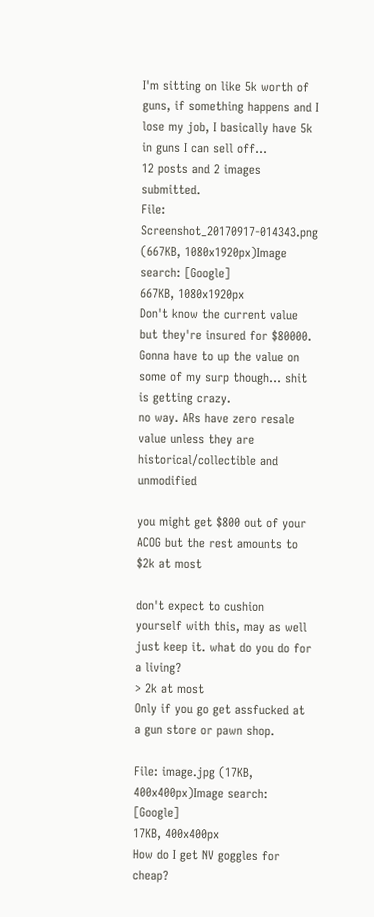I'm sitting on like 5k worth of guns, if something happens and I lose my job, I basically have 5k in guns I can sell off...
12 posts and 2 images submitted.
File: Screenshot_20170917-014343.png (667KB, 1080x1920px)Image search: [Google]
667KB, 1080x1920px
Don't know the current value but they're insured for $80000. Gonna have to up the value on some of my surp though... shit is getting crazy.
no way. ARs have zero resale value unless they are historical/collectible and unmodified

you might get $800 out of your ACOG but the rest amounts to $2k at most

don't expect to cushion yourself with this, may as well just keep it. what do you do for a living?
> 2k at most
Only if you go get assfucked at a gun store or pawn shop.

File: image.jpg (17KB, 400x400px)Image search: [Google]
17KB, 400x400px
How do I get NV goggles for cheap?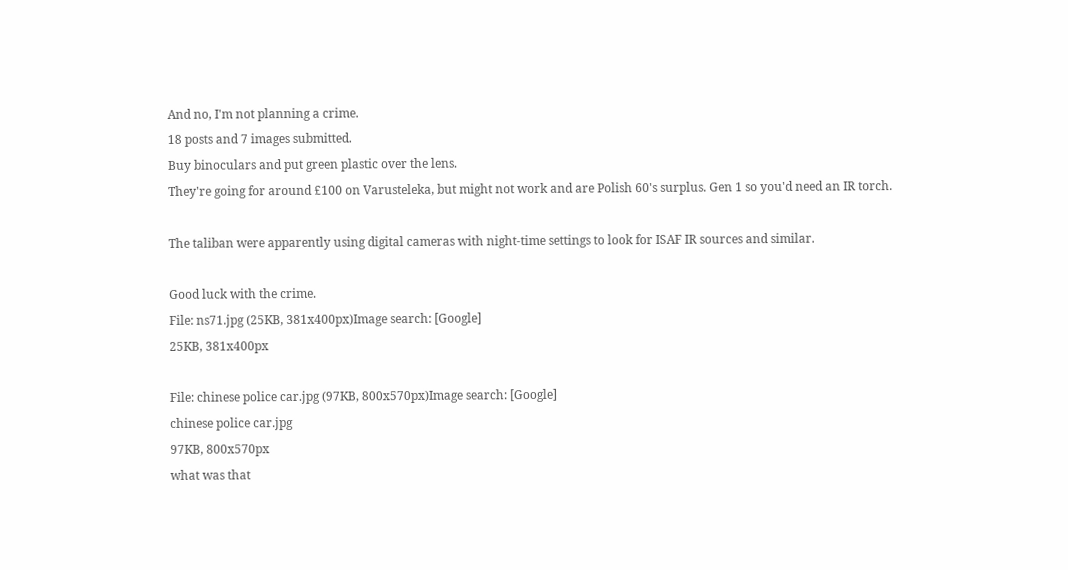And no, I'm not planning a crime.
18 posts and 7 images submitted.
Buy binoculars and put green plastic over the lens.
They're going for around £100 on Varusteleka, but might not work and are Polish 60's surplus. Gen 1 so you'd need an IR torch.

The taliban were apparently using digital cameras with night-time settings to look for ISAF IR sources and similar.

Good luck with the crime.
File: ns71.jpg (25KB, 381x400px)Image search: [Google]
25KB, 381x400px

File: chinese police car.jpg (97KB, 800x570px)Image search: [Google]
chinese police car.jpg
97KB, 800x570px
what was that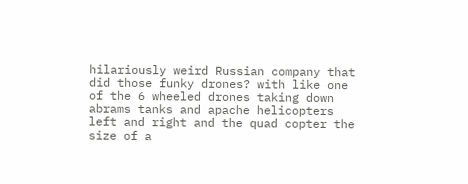hilariously weird Russian company that did those funky drones? with like one of the 6 wheeled drones taking down abrams tanks and apache helicopters left and right and the quad copter the size of a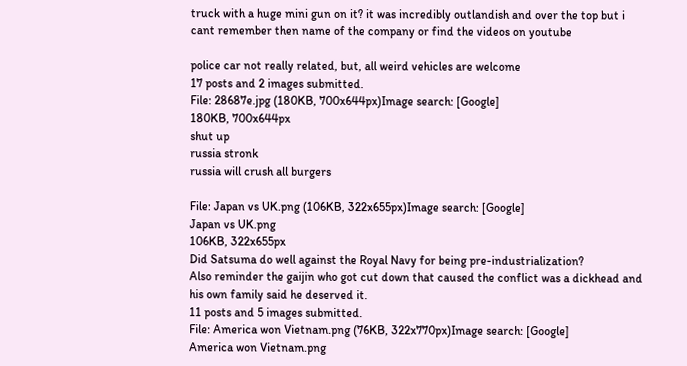truck with a huge mini gun on it? it was incredibly outlandish and over the top but i cant remember then name of the company or find the videos on youtube

police car not really related, but, all weird vehicles are welcome
17 posts and 2 images submitted.
File: 28687e.jpg (180KB, 700x644px)Image search: [Google]
180KB, 700x644px
shut up
russia stronk
russia will crush all burgers

File: Japan vs UK.png (106KB, 322x655px)Image search: [Google]
Japan vs UK.png
106KB, 322x655px
Did Satsuma do well against the Royal Navy for being pre-industrialization?
Also reminder the gaijin who got cut down that caused the conflict was a dickhead and his own family said he deserved it.
11 posts and 5 images submitted.
File: America won Vietnam.png (76KB, 322x770px)Image search: [Google]
America won Vietnam.png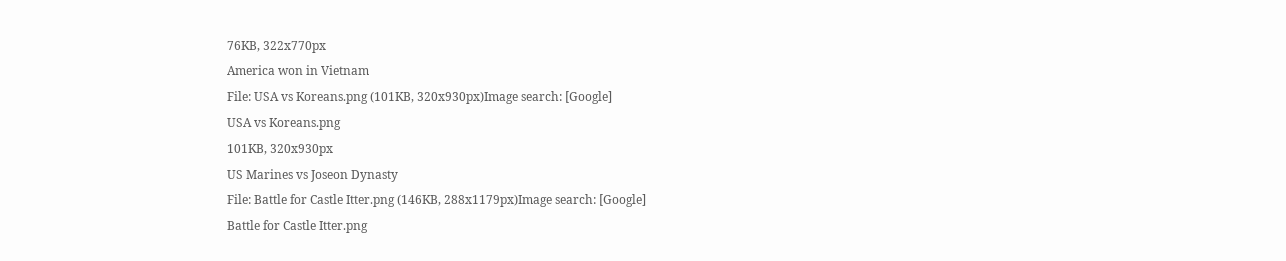76KB, 322x770px
America won in Vietnam
File: USA vs Koreans.png (101KB, 320x930px)Image search: [Google]
USA vs Koreans.png
101KB, 320x930px
US Marines vs Joseon Dynasty
File: Battle for Castle Itter.png (146KB, 288x1179px)Image search: [Google]
Battle for Castle Itter.png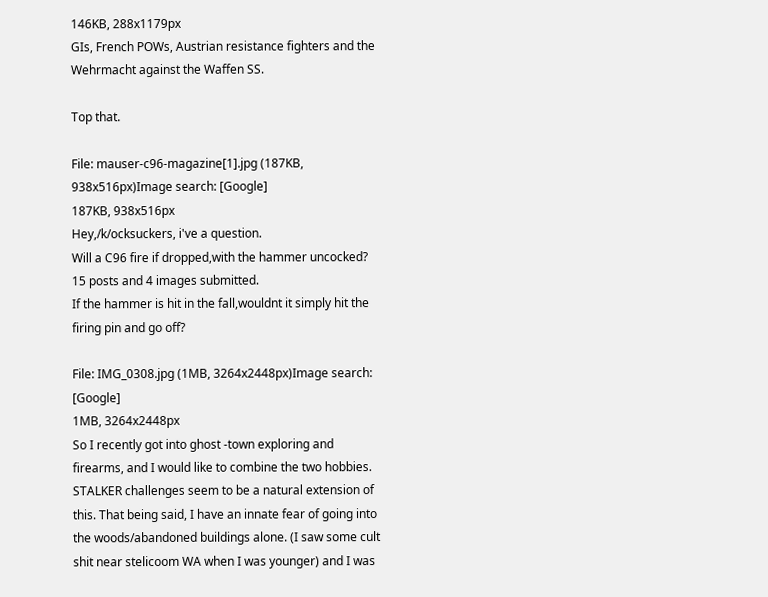146KB, 288x1179px
GIs, French POWs, Austrian resistance fighters and the Wehrmacht against the Waffen SS.

Top that.

File: mauser-c96-magazine[1].jpg (187KB, 938x516px)Image search: [Google]
187KB, 938x516px
Hey,/k/ocksuckers, i've a question.
Will a C96 fire if dropped,with the hammer uncocked?
15 posts and 4 images submitted.
If the hammer is hit in the fall,wouldnt it simply hit the firing pin and go off?

File: IMG_0308.jpg (1MB, 3264x2448px)Image search: [Google]
1MB, 3264x2448px
So I recently got into ghost -town exploring and firearms, and I would like to combine the two hobbies. STALKER challenges seem to be a natural extension of this. That being said, I have an innate fear of going into the woods/abandoned buildings alone. (I saw some cult shit near stelicoom WA when I was younger) and I was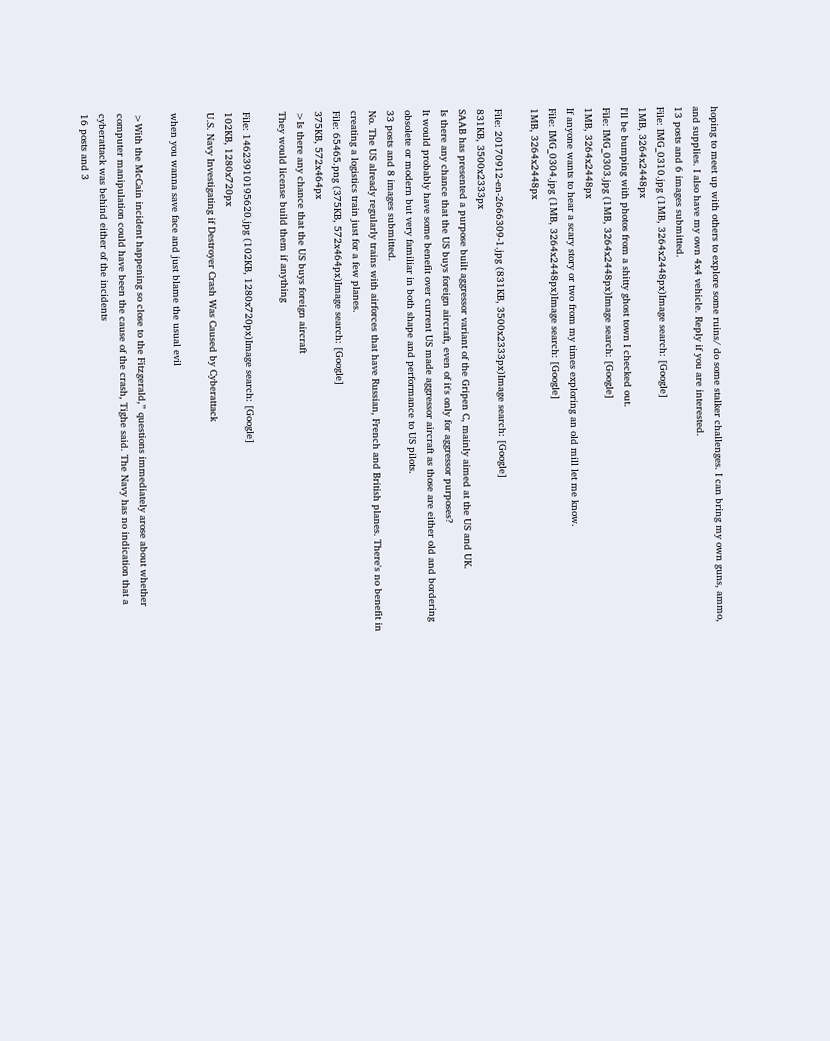hoping to meet up with others to explore some ruins/ do some stalker challenges. I can bring my own guns, ammo, and supplies. I also have my own 4x4 vehicle. Reply if you are interested.
13 posts and 6 images submitted.
File: IMG_0310.jpg (1MB, 3264x2448px)Image search: [Google]
1MB, 3264x2448px
I'll be bumping with photos from a shitty ghost town I checked out.
File: IMG_0303.jpg (1MB, 3264x2448px)Image search: [Google]
1MB, 3264x2448px
If anyone wants to hear a scary story or two from my times exploring an old mill let me know.
File: IMG_0304.jpg (1MB, 3264x2448px)Image search: [Google]
1MB, 3264x2448px

File: 20170912-en-2666309-1.jpg (831KB, 3500x2333px)Image search: [Google]
831KB, 3500x2333px
SAAB has presented a purpose built aggressor variant of the Gripen C, mainly aimed at the US and UK.
Is there any chance that the US buys foreign aircraft, even of it's only for aggressor purposes?
It would probably have some benefit over current US made aggressor aircraft as those are either old and bordering obsolete or modern but very familiar in both shape and performance to US pilots.
33 posts and 8 images submitted.
No. The US already regularly trains with airforces that have Russian, French and British planes. There's no benefit in creating a logistics train just for a few planes.
File: 65465.png (375KB, 572x464px)Image search: [Google]
375KB, 572x464px
>Is there any chance that the US buys foreign aircraft
They would license build them if anything

File: 14623910195620.jpg (102KB, 1280x720px)Image search: [Google]
102KB, 1280x720px
U.S. Navy Investigating if Destroyer Crash Was Caused by Cyberattack

when you wanna save face and just blame the usual evil

>With the McCain incident happening so close to the Fitzgerald,” questions immediately arose about whether computer manipulation could have been the cause of the crash, Tighe said. The Navy has no indication that a cyberattack was behind either of the incidents
16 posts and 3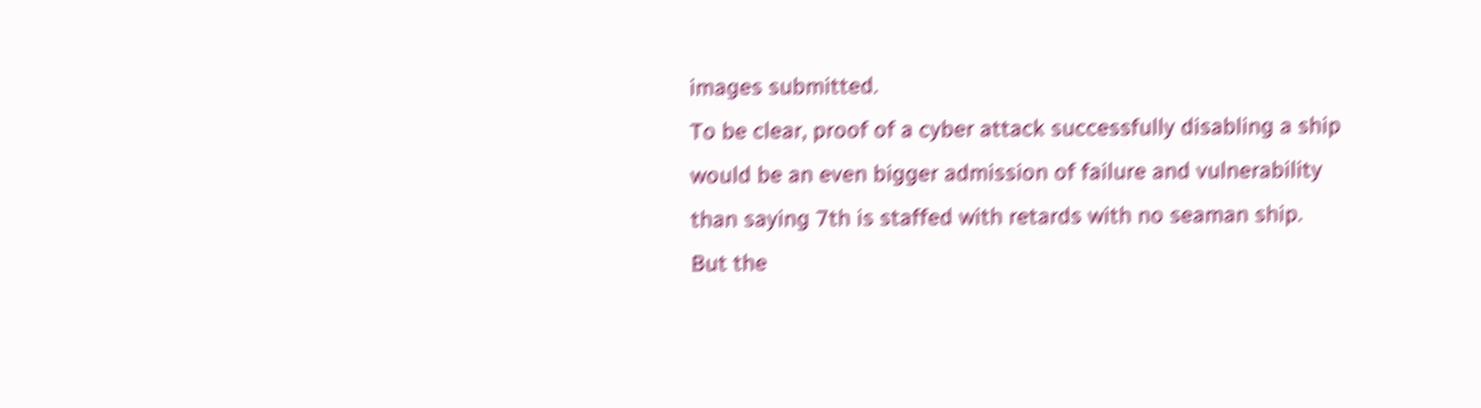images submitted.
To be clear, proof of a cyber attack successfully disabling a ship would be an even bigger admission of failure and vulnerability than saying 7th is staffed with retards with no seaman ship.
But the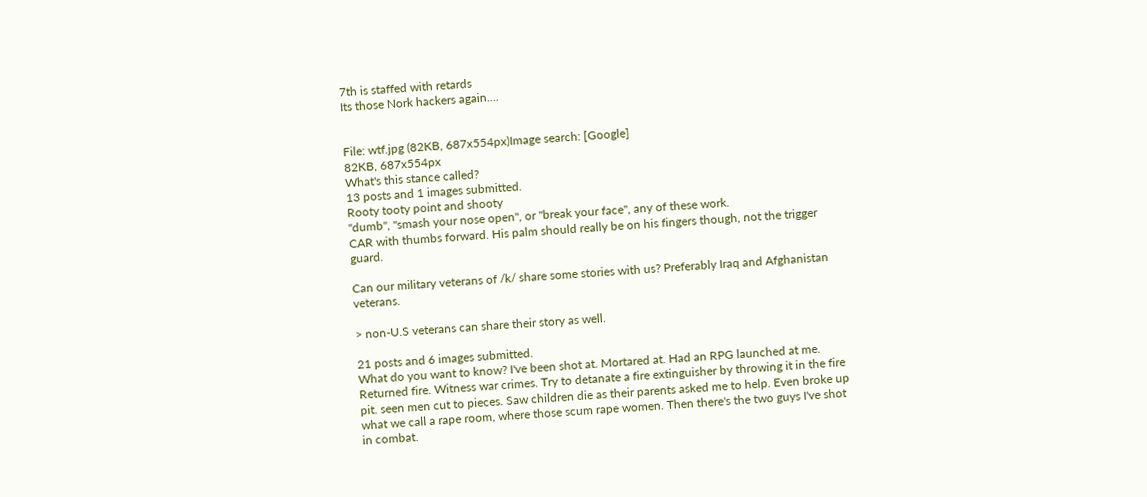7th is staffed with retards
Its those Nork hackers again....


File: wtf.jpg (82KB, 687x554px)Image search: [Google]
82KB, 687x554px
What's this stance called?
13 posts and 1 images submitted.
Rooty tooty point and shooty
"dumb", "smash your nose open", or "break your face", any of these work.
CAR with thumbs forward. His palm should really be on his fingers though, not the trigger guard.

Can our military veterans of /k/ share some stories with us? Preferably Iraq and Afghanistan veterans.

> non-U.S veterans can share their story as well.

21 posts and 6 images submitted.
What do you want to know? I've been shot at. Mortared at. Had an RPG launched at me. Returned fire. Witness war crimes. Try to detanate a fire extinguisher by throwing it in the fire pit. seen men cut to pieces. Saw children die as their parents asked me to help. Even broke up what we call a rape room, where those scum rape women. Then there's the two guys I've shot in combat.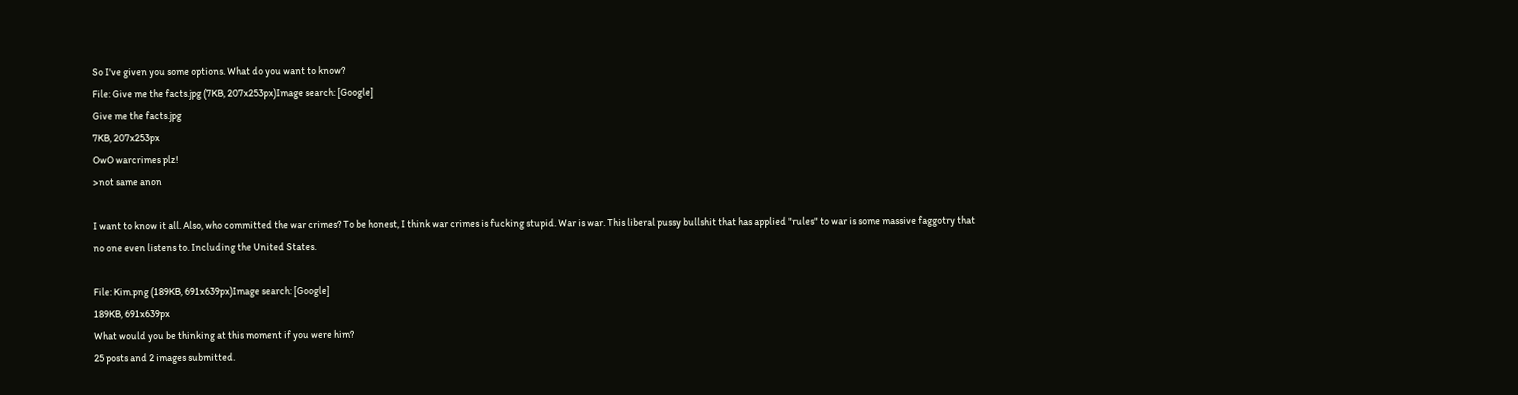So I've given you some options. What do you want to know?
File: Give me the facts.jpg (7KB, 207x253px)Image search: [Google]
Give me the facts.jpg
7KB, 207x253px
OwO warcrimes plz!
>not same anon

I want to know it all. Also, who committed the war crimes? To be honest, I think war crimes is fucking stupid. War is war. This liberal pussy bullshit that has applied "rules" to war is some massive faggotry that no one even listens to. Including the United States.

File: Kim.png (189KB, 691x639px)Image search: [Google]
189KB, 691x639px
What would you be thinking at this moment if you were him?
25 posts and 2 images submitted.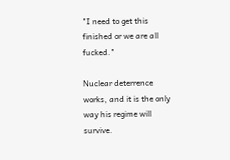"I need to get this finished or we are all fucked."

Nuclear deterrence works, and it is the only way his regime will survive.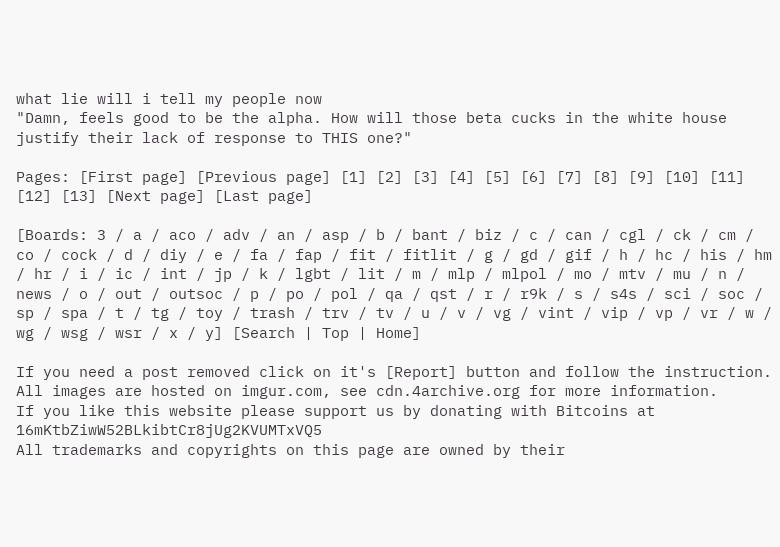what lie will i tell my people now
"Damn, feels good to be the alpha. How will those beta cucks in the white house justify their lack of response to THIS one?"

Pages: [First page] [Previous page] [1] [2] [3] [4] [5] [6] [7] [8] [9] [10] [11] [12] [13] [Next page] [Last page]

[Boards: 3 / a / aco / adv / an / asp / b / bant / biz / c / can / cgl / ck / cm / co / cock / d / diy / e / fa / fap / fit / fitlit / g / gd / gif / h / hc / his / hm / hr / i / ic / int / jp / k / lgbt / lit / m / mlp / mlpol / mo / mtv / mu / n / news / o / out / outsoc / p / po / pol / qa / qst / r / r9k / s / s4s / sci / soc / sp / spa / t / tg / toy / trash / trv / tv / u / v / vg / vint / vip / vp / vr / w / wg / wsg / wsr / x / y] [Search | Top | Home]

If you need a post removed click on it's [Report] button and follow the instruction.
All images are hosted on imgur.com, see cdn.4archive.org for more information.
If you like this website please support us by donating with Bitcoins at 16mKtbZiwW52BLkibtCr8jUg2KVUMTxVQ5
All trademarks and copyrights on this page are owned by their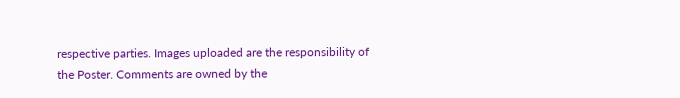respective parties. Images uploaded are the responsibility of the Poster. Comments are owned by the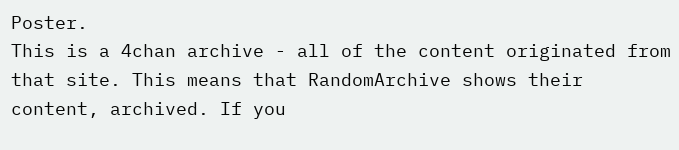Poster.
This is a 4chan archive - all of the content originated from that site. This means that RandomArchive shows their content, archived. If you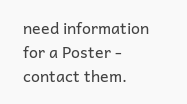need information for a Poster - contact them.